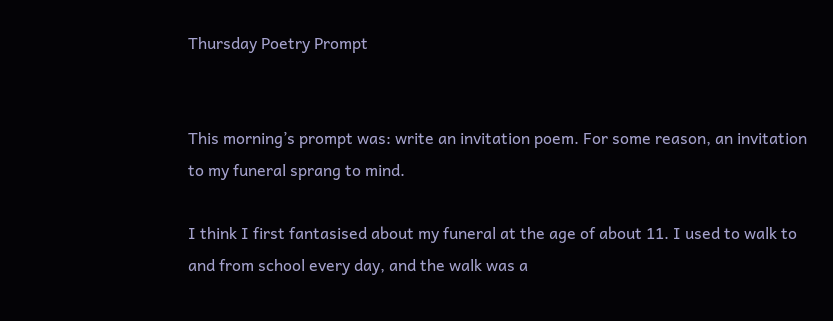Thursday Poetry Prompt


This morning’s prompt was: write an invitation poem. For some reason, an invitation to my funeral sprang to mind.

I think I first fantasised about my funeral at the age of about 11. I used to walk to and from school every day, and the walk was a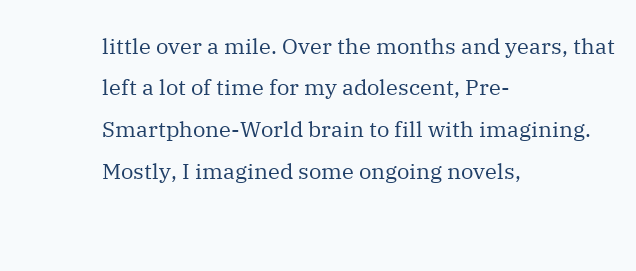little over a mile. Over the months and years, that left a lot of time for my adolescent, Pre-Smartphone-World brain to fill with imagining. Mostly, I imagined some ongoing novels,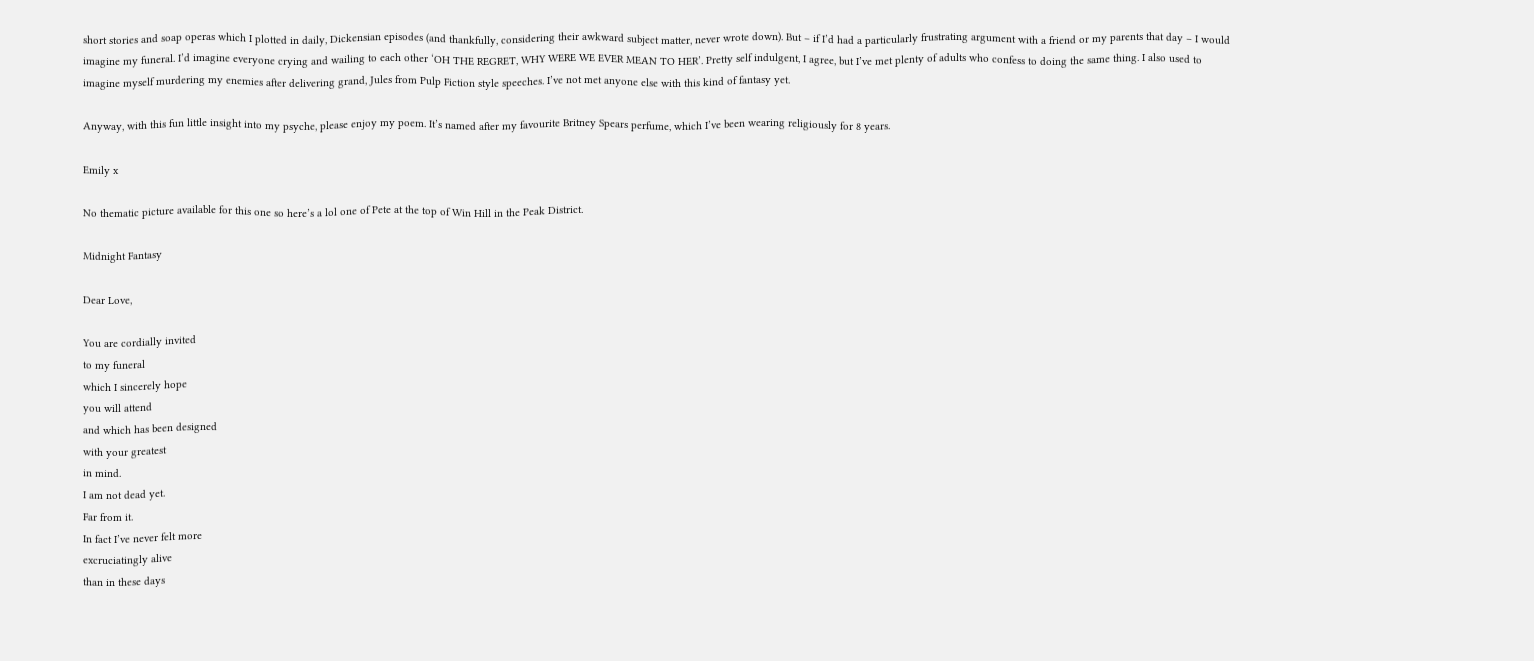short stories and soap operas which I plotted in daily, Dickensian episodes (and thankfully, considering their awkward subject matter, never wrote down). But – if I’d had a particularly frustrating argument with a friend or my parents that day – I would imagine my funeral. I’d imagine everyone crying and wailing to each other ‘OH THE REGRET, WHY WERE WE EVER MEAN TO HER’. Pretty self indulgent, I agree, but I’ve met plenty of adults who confess to doing the same thing. I also used to imagine myself murdering my enemies after delivering grand, Jules from Pulp Fiction style speeches. I’ve not met anyone else with this kind of fantasy yet.

Anyway, with this fun little insight into my psyche, please enjoy my poem. It’s named after my favourite Britney Spears perfume, which I’ve been wearing religiously for 8 years.

Emily x

No thematic picture available for this one so here’s a lol one of Pete at the top of Win Hill in the Peak District.

Midnight Fantasy

Dear Love,

You are cordially invited
to my funeral
which I sincerely hope
you will attend
and which has been designed
with your greatest
in mind.
I am not dead yet.
Far from it.
In fact I’ve never felt more
excruciatingly alive
than in these days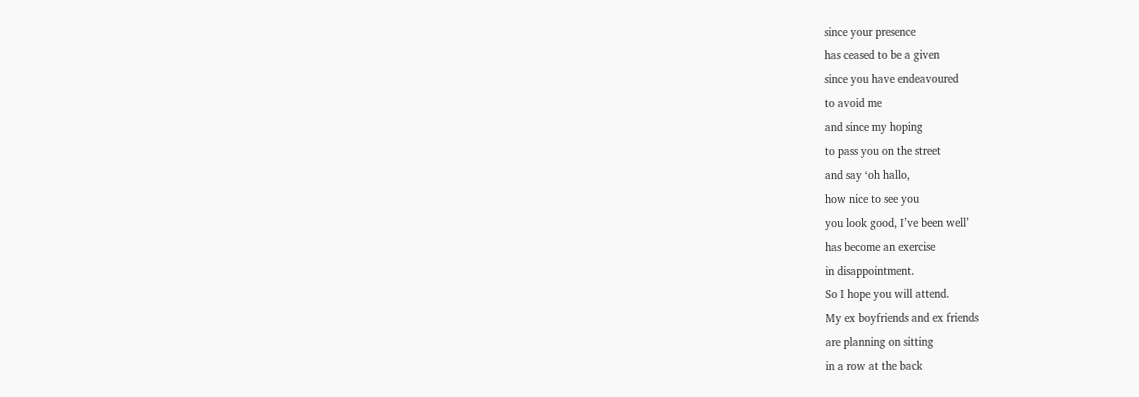since your presence
has ceased to be a given
since you have endeavoured
to avoid me
and since my hoping
to pass you on the street
and say ‘oh hallo,
how nice to see you
you look good, I’ve been well’
has become an exercise
in disappointment.
So I hope you will attend.
My ex boyfriends and ex friends
are planning on sitting
in a row at the back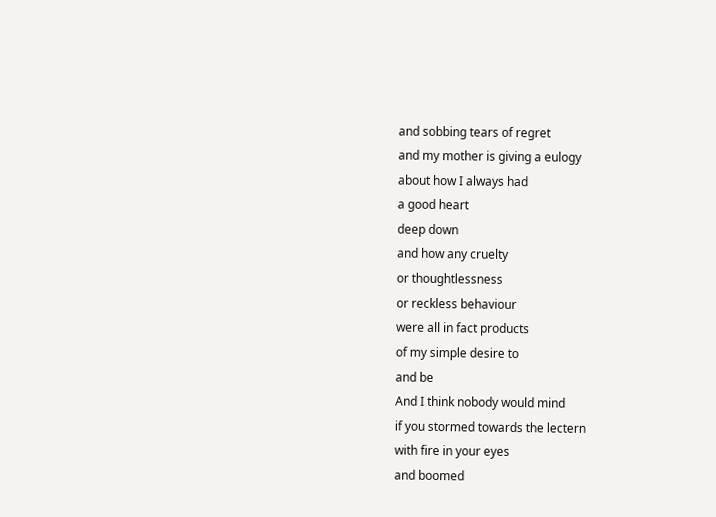and sobbing tears of regret
and my mother is giving a eulogy
about how I always had
a good heart
deep down
and how any cruelty
or thoughtlessness
or reckless behaviour
were all in fact products
of my simple desire to
and be
And I think nobody would mind
if you stormed towards the lectern
with fire in your eyes
and boomed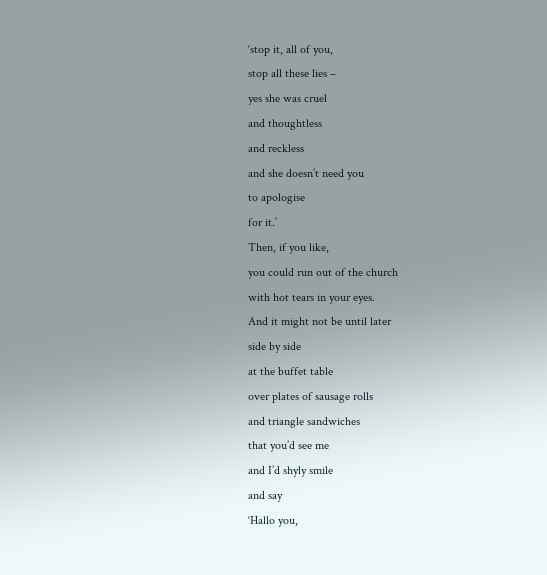‘stop it, all of you,
stop all these lies –
yes she was cruel
and thoughtless
and reckless
and she doesn’t need you
to apologise
for it.’
Then, if you like,
you could run out of the church
with hot tears in your eyes.
And it might not be until later
side by side
at the buffet table
over plates of sausage rolls
and triangle sandwiches
that you’d see me
and I’d shyly smile
and say
‘Hallo you,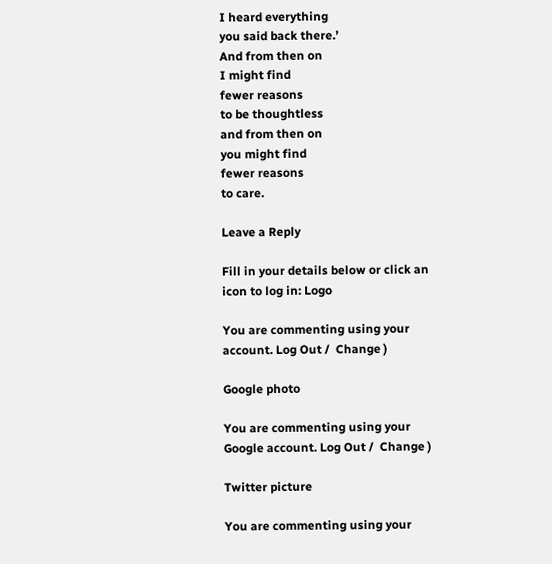I heard everything
you said back there.’
And from then on
I might find
fewer reasons
to be thoughtless
and from then on
you might find
fewer reasons
to care.

Leave a Reply

Fill in your details below or click an icon to log in: Logo

You are commenting using your account. Log Out /  Change )

Google photo

You are commenting using your Google account. Log Out /  Change )

Twitter picture

You are commenting using your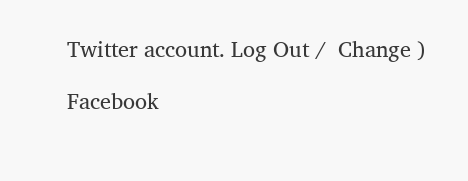Twitter account. Log Out /  Change )

Facebook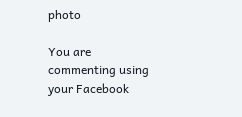photo

You are commenting using your Facebook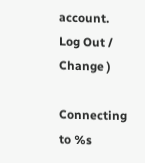account. Log Out /  Change )

Connecting to %s